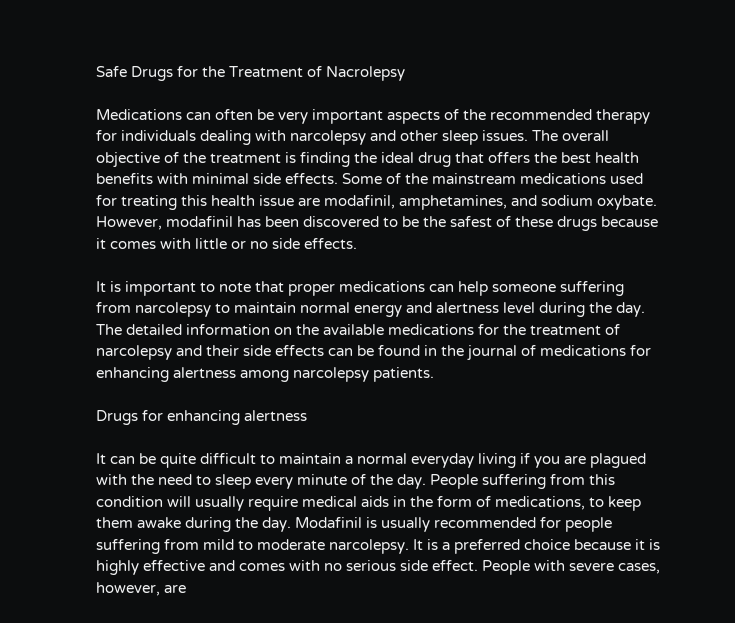Safe Drugs for the Treatment of Nacrolepsy

Medications can often be very important aspects of the recommended therapy for individuals dealing with narcolepsy and other sleep issues. The overall objective of the treatment is finding the ideal drug that offers the best health benefits with minimal side effects. Some of the mainstream medications used for treating this health issue are modafinil, amphetamines, and sodium oxybate. However, modafinil has been discovered to be the safest of these drugs because it comes with little or no side effects.

It is important to note that proper medications can help someone suffering from narcolepsy to maintain normal energy and alertness level during the day. The detailed information on the available medications for the treatment of narcolepsy and their side effects can be found in the journal of medications for enhancing alertness among narcolepsy patients.

Drugs for enhancing alertness

It can be quite difficult to maintain a normal everyday living if you are plagued with the need to sleep every minute of the day. People suffering from this condition will usually require medical aids in the form of medications, to keep them awake during the day. Modafinil is usually recommended for people suffering from mild to moderate narcolepsy. It is a preferred choice because it is highly effective and comes with no serious side effect. People with severe cases, however, are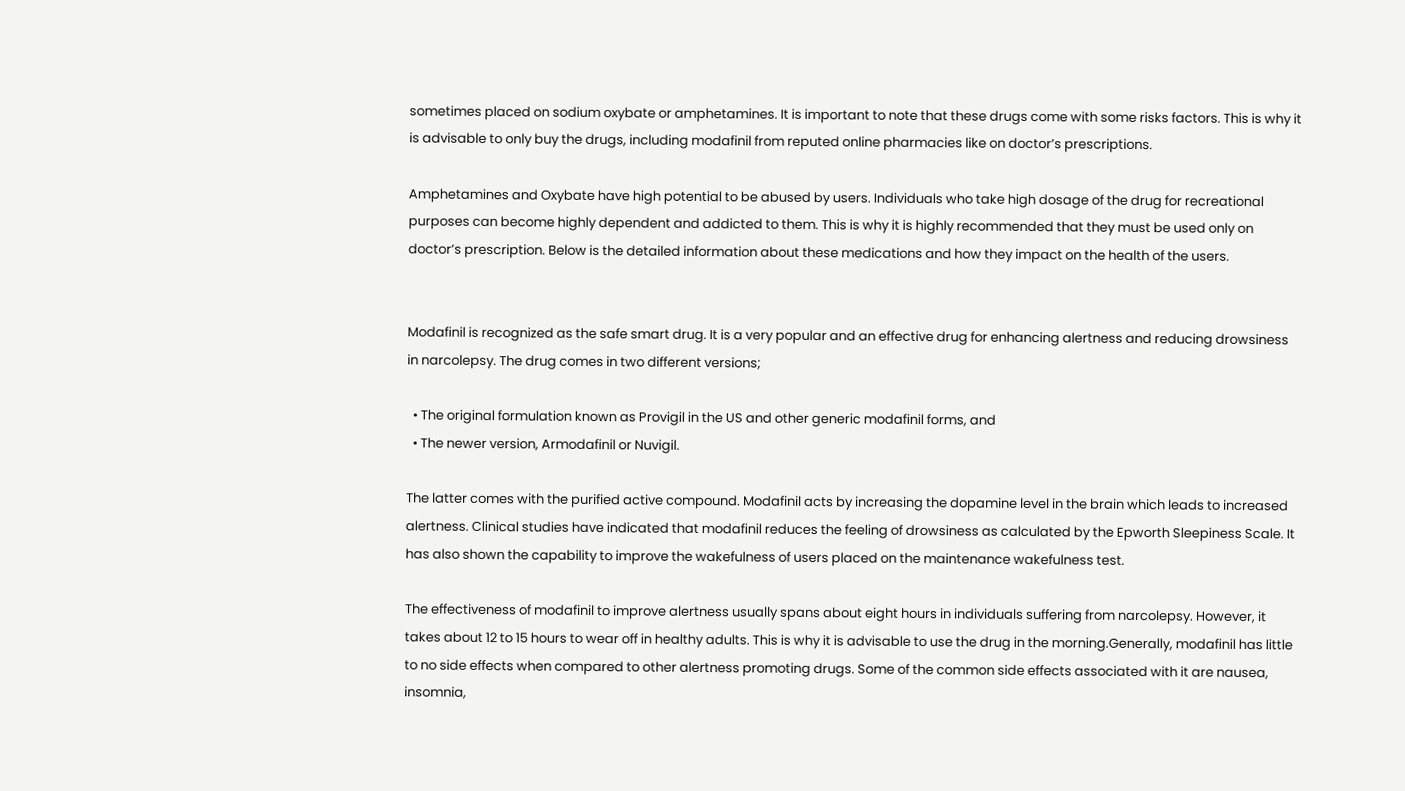sometimes placed on sodium oxybate or amphetamines. It is important to note that these drugs come with some risks factors. This is why it is advisable to only buy the drugs, including modafinil from reputed online pharmacies like on doctor’s prescriptions.

Amphetamines and Oxybate have high potential to be abused by users. Individuals who take high dosage of the drug for recreational purposes can become highly dependent and addicted to them. This is why it is highly recommended that they must be used only on doctor’s prescription. Below is the detailed information about these medications and how they impact on the health of the users.


Modafinil is recognized as the safe smart drug. It is a very popular and an effective drug for enhancing alertness and reducing drowsiness in narcolepsy. The drug comes in two different versions;

  • The original formulation known as Provigil in the US and other generic modafinil forms, and
  • The newer version, Armodafinil or Nuvigil.

The latter comes with the purified active compound. Modafinil acts by increasing the dopamine level in the brain which leads to increased alertness. Clinical studies have indicated that modafinil reduces the feeling of drowsiness as calculated by the Epworth Sleepiness Scale. It has also shown the capability to improve the wakefulness of users placed on the maintenance wakefulness test.

The effectiveness of modafinil to improve alertness usually spans about eight hours in individuals suffering from narcolepsy. However, it takes about 12 to 15 hours to wear off in healthy adults. This is why it is advisable to use the drug in the morning.Generally, modafinil has little to no side effects when compared to other alertness promoting drugs. Some of the common side effects associated with it are nausea, insomnia,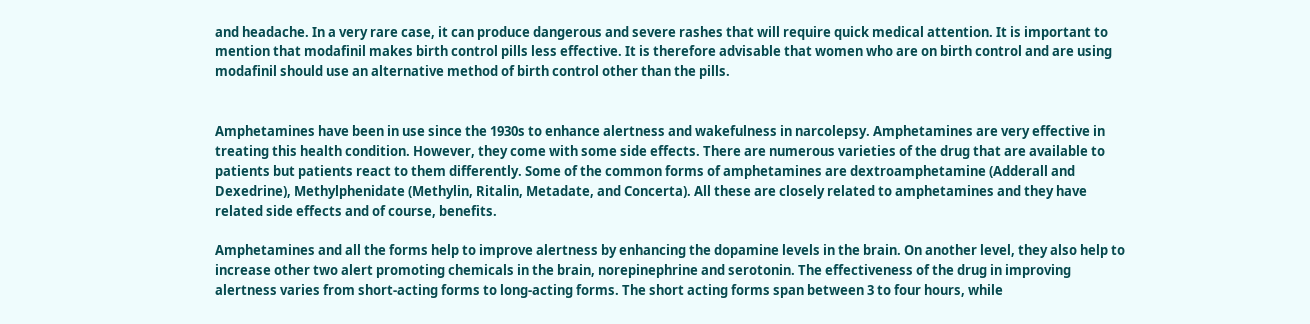and headache. In a very rare case, it can produce dangerous and severe rashes that will require quick medical attention. It is important to mention that modafinil makes birth control pills less effective. It is therefore advisable that women who are on birth control and are using modafinil should use an alternative method of birth control other than the pills.


Amphetamines have been in use since the 1930s to enhance alertness and wakefulness in narcolepsy. Amphetamines are very effective in treating this health condition. However, they come with some side effects. There are numerous varieties of the drug that are available to patients but patients react to them differently. Some of the common forms of amphetamines are dextroamphetamine (Adderall and Dexedrine), Methylphenidate (Methylin, Ritalin, Metadate, and Concerta). All these are closely related to amphetamines and they have related side effects and of course, benefits.

Amphetamines and all the forms help to improve alertness by enhancing the dopamine levels in the brain. On another level, they also help to increase other two alert promoting chemicals in the brain, norepinephrine and serotonin. The effectiveness of the drug in improving alertness varies from short-acting forms to long-acting forms. The short acting forms span between 3 to four hours, while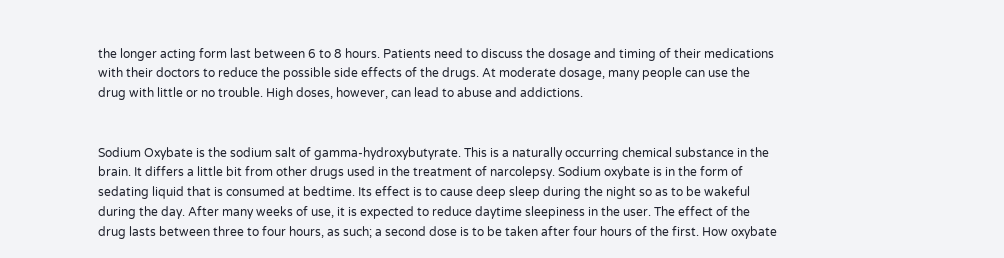the longer acting form last between 6 to 8 hours. Patients need to discuss the dosage and timing of their medications with their doctors to reduce the possible side effects of the drugs. At moderate dosage, many people can use the drug with little or no trouble. High doses, however, can lead to abuse and addictions.


Sodium Oxybate is the sodium salt of gamma-hydroxybutyrate. This is a naturally occurring chemical substance in the brain. It differs a little bit from other drugs used in the treatment of narcolepsy. Sodium oxybate is in the form of sedating liquid that is consumed at bedtime. Its effect is to cause deep sleep during the night so as to be wakeful during the day. After many weeks of use, it is expected to reduce daytime sleepiness in the user. The effect of the drug lasts between three to four hours, as such; a second dose is to be taken after four hours of the first. How oxybate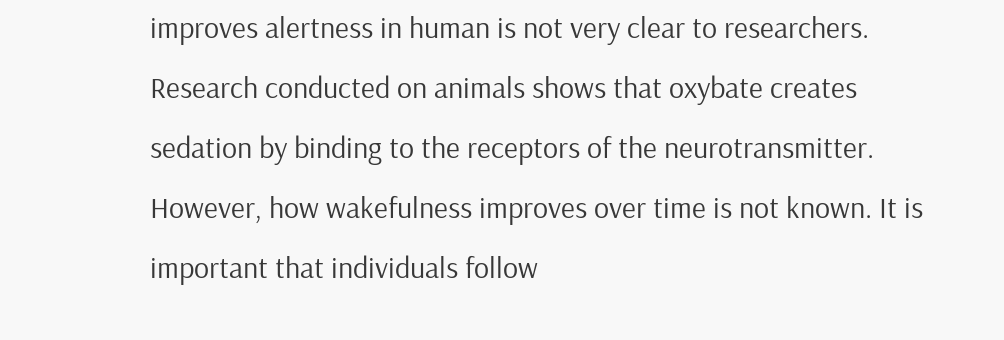improves alertness in human is not very clear to researchers. Research conducted on animals shows that oxybate creates sedation by binding to the receptors of the neurotransmitter. However, how wakefulness improves over time is not known. It is important that individuals follow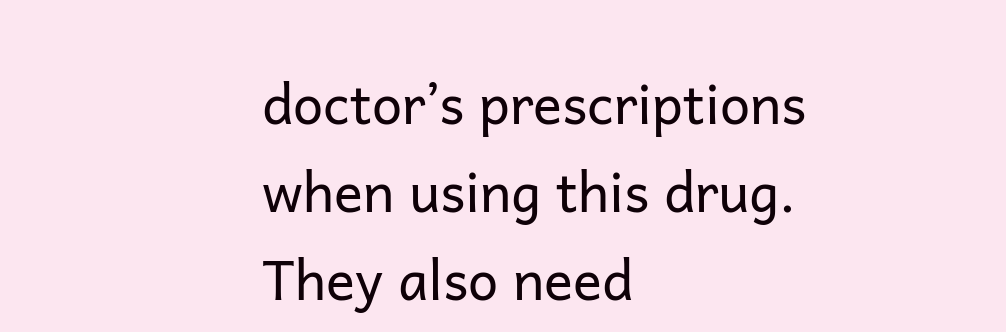doctor’s prescriptions when using this drug. They also need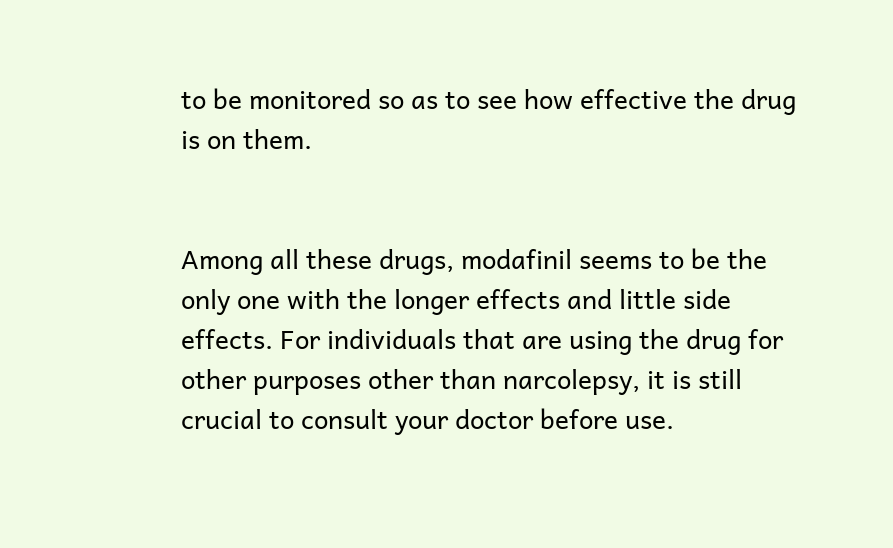to be monitored so as to see how effective the drug is on them.


Among all these drugs, modafinil seems to be the only one with the longer effects and little side effects. For individuals that are using the drug for other purposes other than narcolepsy, it is still crucial to consult your doctor before use.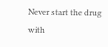Never start the drug with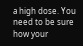a high dose. You need to be sure how your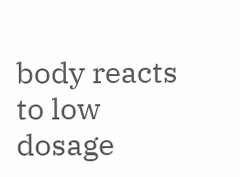body reacts to low dosage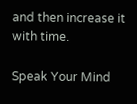and then increase it with time.

Speak Your Mind